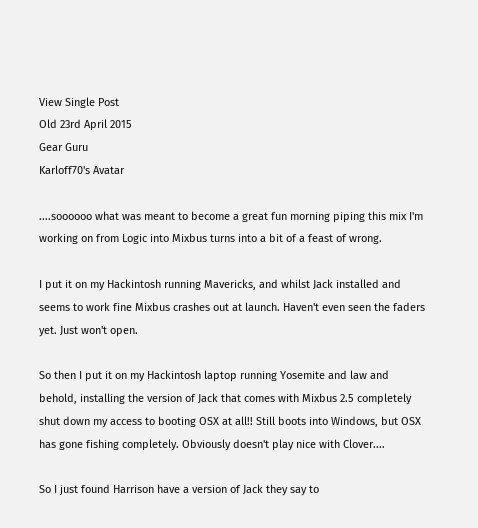View Single Post
Old 23rd April 2015
Gear Guru
Karloff70's Avatar

....soooooo what was meant to become a great fun morning piping this mix I'm working on from Logic into Mixbus turns into a bit of a feast of wrong.

I put it on my Hackintosh running Mavericks, and whilst Jack installed and seems to work fine Mixbus crashes out at launch. Haven't even seen the faders yet. Just won't open.

So then I put it on my Hackintosh laptop running Yosemite and law and behold, installing the version of Jack that comes with Mixbus 2.5 completely shut down my access to booting OSX at all!! Still boots into Windows, but OSX has gone fishing completely. Obviously doesn't play nice with Clover....

So I just found Harrison have a version of Jack they say to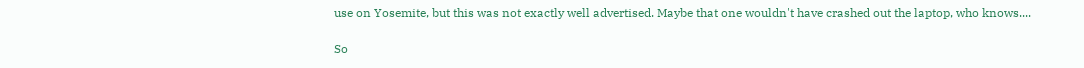use on Yosemite, but this was not exactly well advertised. Maybe that one wouldn't have crashed out the laptop, who knows....

So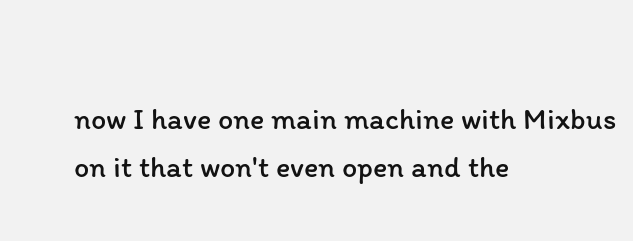now I have one main machine with Mixbus on it that won't even open and the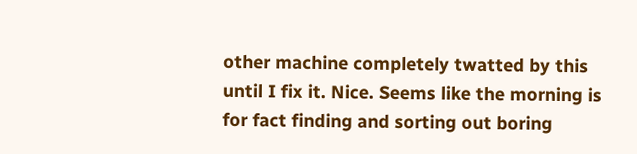other machine completely twatted by this until I fix it. Nice. Seems like the morning is for fact finding and sorting out boring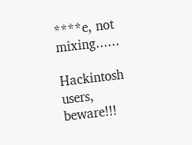****e, not mixing......

Hackintosh users, beware!!!